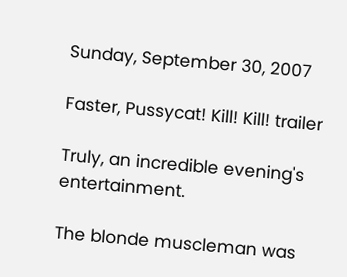Sunday, September 30, 2007

Faster, Pussycat! Kill! Kill! trailer

Truly, an incredible evening's entertainment.

The blonde muscleman was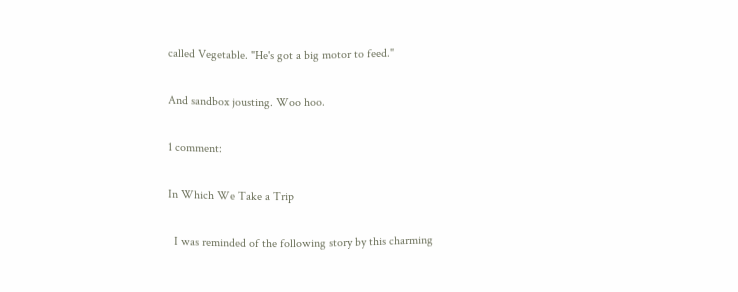called Vegetable. "He's got a big motor to feed."

And sandbox jousting. Woo hoo.

1 comment:

In Which We Take a Trip

  I was reminded of the following story by this charming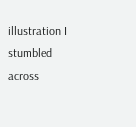illustration I stumbled across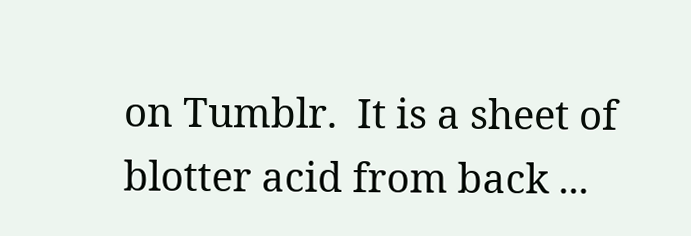on Tumblr.  It is a sheet of blotter acid from back ...